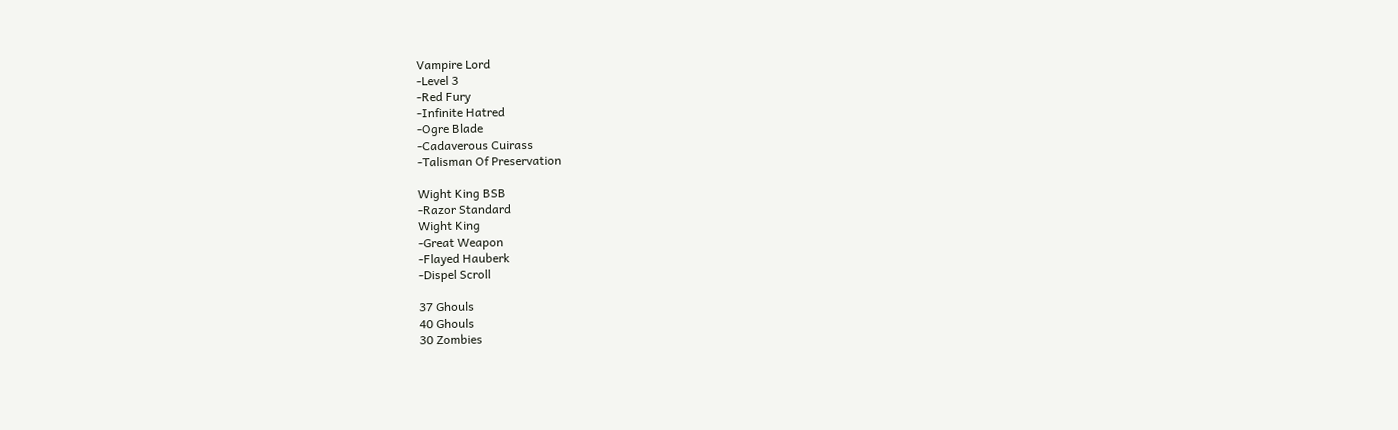Vampire Lord
-Level 3
-Red Fury
-Infinite Hatred
-Ogre Blade
-Cadaverous Cuirass
-Talisman Of Preservation

Wight King BSB
-Razor Standard
Wight King
-Great Weapon
-Flayed Hauberk
-Dispel Scroll

37 Ghouls
40 Ghouls
30 Zombies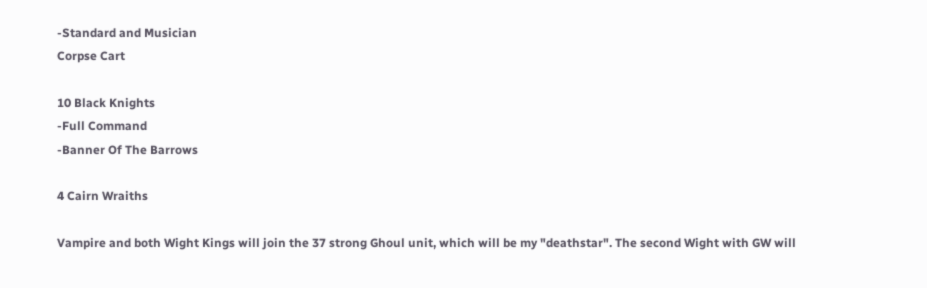-Standard and Musician
Corpse Cart

10 Black Knights
-Full Command
-Banner Of The Barrows

4 Cairn Wraiths

Vampire and both Wight Kings will join the 37 strong Ghoul unit, which will be my "deathstar". The second Wight with GW will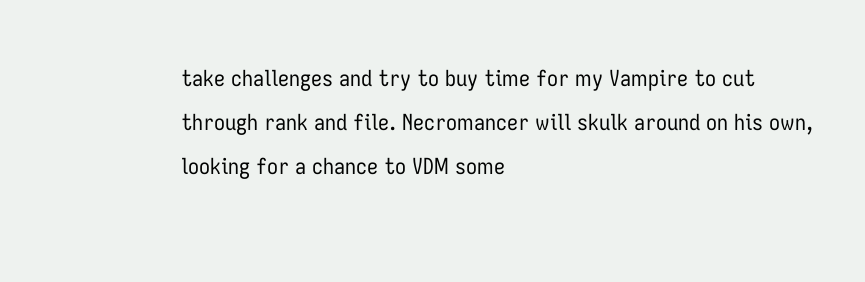take challenges and try to buy time for my Vampire to cut through rank and file. Necromancer will skulk around on his own, looking for a chance to VDM some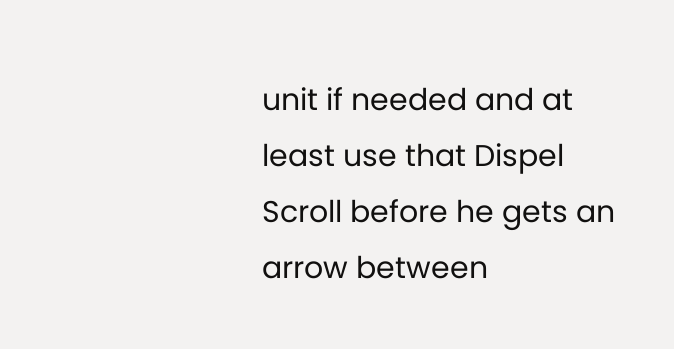unit if needed and at least use that Dispel Scroll before he gets an arrow between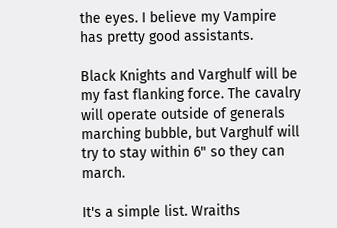the eyes. I believe my Vampire has pretty good assistants.

Black Knights and Varghulf will be my fast flanking force. The cavalry will operate outside of generals marching bubble, but Varghulf will try to stay within 6" so they can march.

It's a simple list. Wraiths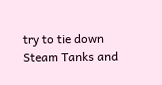try to tie down Steam Tanks and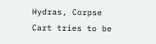Hydras, Corpse Cart tries to be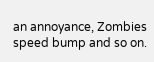an annoyance, Zombies speed bump and so on.